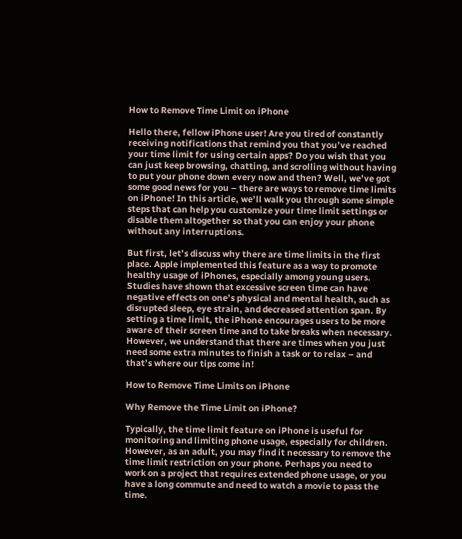How to Remove Time Limit on iPhone

Hello there, fellow iPhone user! Are you tired of constantly receiving notifications that remind you that you’ve reached your time limit for using certain apps? Do you wish that you can just keep browsing, chatting, and scrolling without having to put your phone down every now and then? Well, we’ve got some good news for you – there are ways to remove time limits on iPhone! In this article, we’ll walk you through some simple steps that can help you customize your time limit settings or disable them altogether so that you can enjoy your phone without any interruptions.

But first, let’s discuss why there are time limits in the first place. Apple implemented this feature as a way to promote healthy usage of iPhones, especially among young users. Studies have shown that excessive screen time can have negative effects on one’s physical and mental health, such as disrupted sleep, eye strain, and decreased attention span. By setting a time limit, the iPhone encourages users to be more aware of their screen time and to take breaks when necessary. However, we understand that there are times when you just need some extra minutes to finish a task or to relax – and that’s where our tips come in!

How to Remove Time Limits on iPhone

Why Remove the Time Limit on iPhone?

Typically, the time limit feature on iPhone is useful for monitoring and limiting phone usage, especially for children. However, as an adult, you may find it necessary to remove the time limit restriction on your phone. Perhaps you need to work on a project that requires extended phone usage, or you have a long commute and need to watch a movie to pass the time.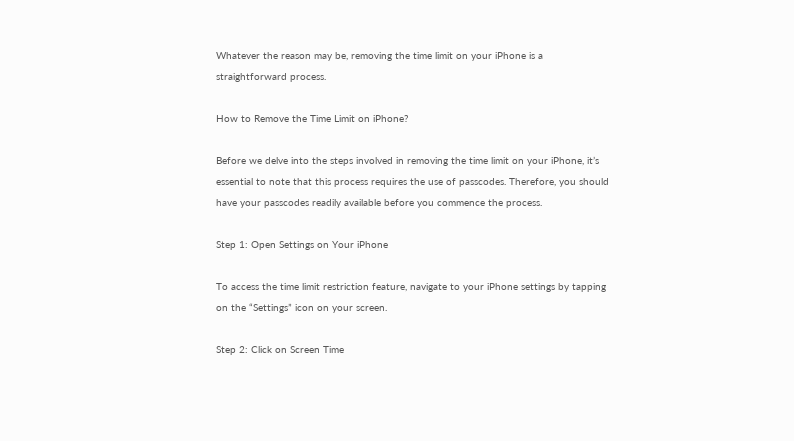Whatever the reason may be, removing the time limit on your iPhone is a straightforward process.

How to Remove the Time Limit on iPhone?

Before we delve into the steps involved in removing the time limit on your iPhone, it’s essential to note that this process requires the use of passcodes. Therefore, you should have your passcodes readily available before you commence the process.

Step 1: Open Settings on Your iPhone

To access the time limit restriction feature, navigate to your iPhone settings by tapping on the “Settings” icon on your screen.

Step 2: Click on Screen Time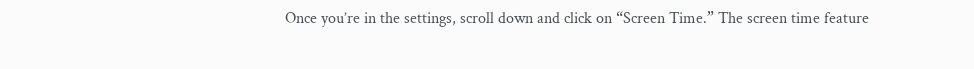Once you’re in the settings, scroll down and click on “Screen Time.” The screen time feature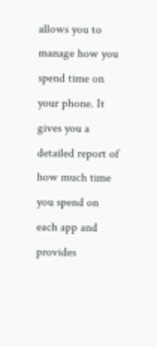allows you to manage how you spend time on your phone. It gives you a detailed report of how much time you spend on each app and provides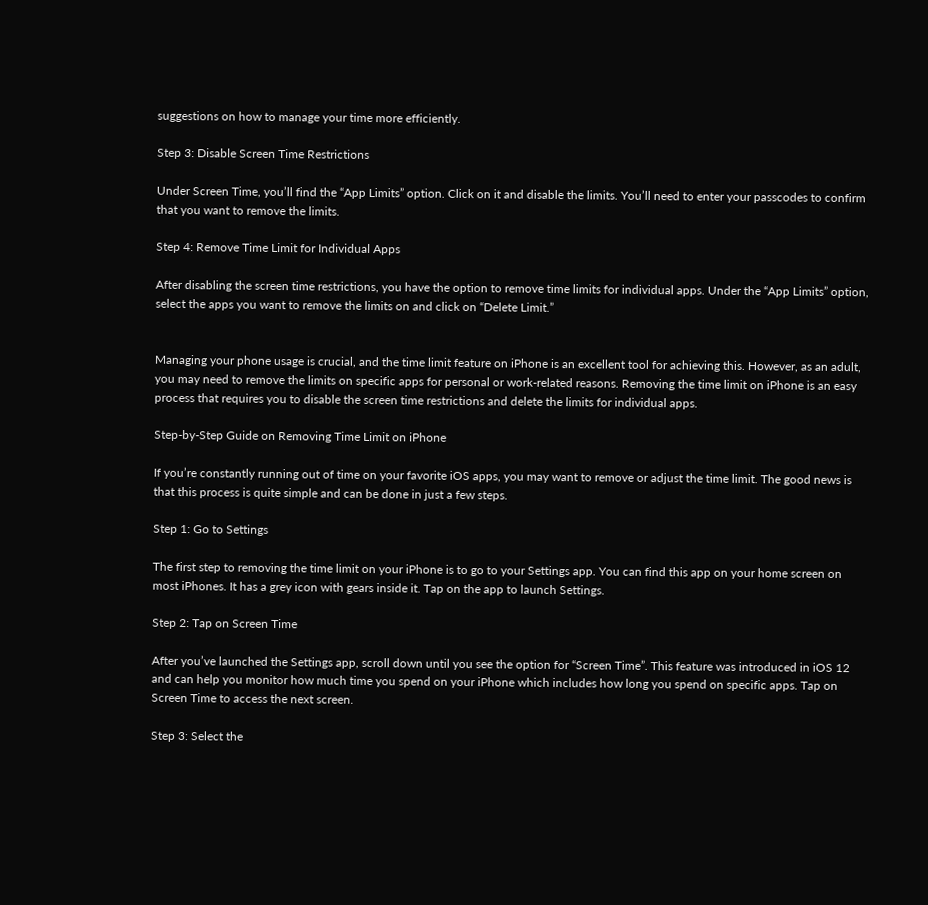suggestions on how to manage your time more efficiently.

Step 3: Disable Screen Time Restrictions

Under Screen Time, you’ll find the “App Limits” option. Click on it and disable the limits. You’ll need to enter your passcodes to confirm that you want to remove the limits.

Step 4: Remove Time Limit for Individual Apps

After disabling the screen time restrictions, you have the option to remove time limits for individual apps. Under the “App Limits” option, select the apps you want to remove the limits on and click on “Delete Limit.”


Managing your phone usage is crucial, and the time limit feature on iPhone is an excellent tool for achieving this. However, as an adult, you may need to remove the limits on specific apps for personal or work-related reasons. Removing the time limit on iPhone is an easy process that requires you to disable the screen time restrictions and delete the limits for individual apps.

Step-by-Step Guide on Removing Time Limit on iPhone

If you’re constantly running out of time on your favorite iOS apps, you may want to remove or adjust the time limit. The good news is that this process is quite simple and can be done in just a few steps.

Step 1: Go to Settings

The first step to removing the time limit on your iPhone is to go to your Settings app. You can find this app on your home screen on most iPhones. It has a grey icon with gears inside it. Tap on the app to launch Settings.

Step 2: Tap on Screen Time

After you’ve launched the Settings app, scroll down until you see the option for “Screen Time”. This feature was introduced in iOS 12 and can help you monitor how much time you spend on your iPhone which includes how long you spend on specific apps. Tap on Screen Time to access the next screen.

Step 3: Select the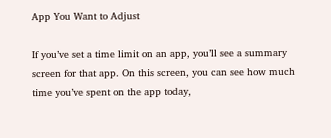App You Want to Adjust

If you’ve set a time limit on an app, you’ll see a summary screen for that app. On this screen, you can see how much time you’ve spent on the app today,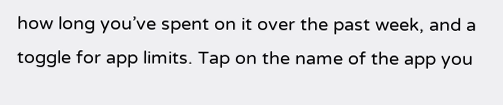how long you’ve spent on it over the past week, and a toggle for app limits. Tap on the name of the app you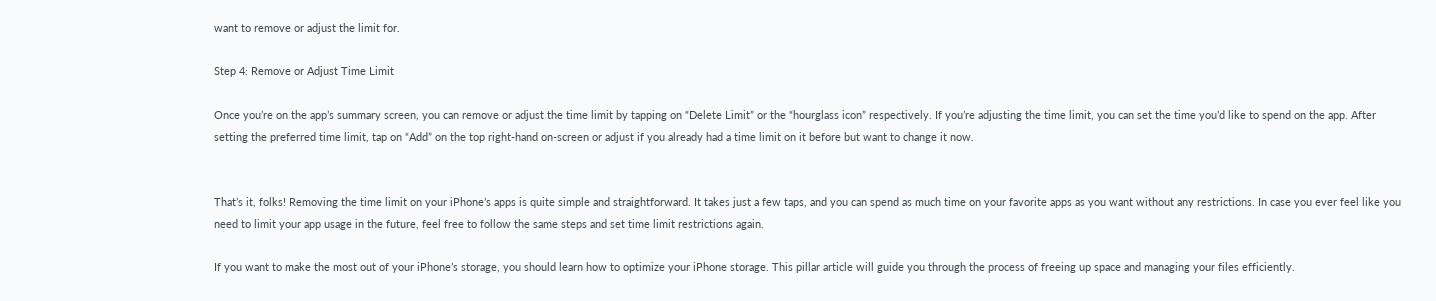want to remove or adjust the limit for.

Step 4: Remove or Adjust Time Limit

Once you’re on the app’s summary screen, you can remove or adjust the time limit by tapping on “Delete Limit” or the “hourglass icon” respectively. If you’re adjusting the time limit, you can set the time you’d like to spend on the app. After setting the preferred time limit, tap on “Add” on the top right-hand on-screen or adjust if you already had a time limit on it before but want to change it now.


That’s it, folks! Removing the time limit on your iPhone’s apps is quite simple and straightforward. It takes just a few taps, and you can spend as much time on your favorite apps as you want without any restrictions. In case you ever feel like you need to limit your app usage in the future, feel free to follow the same steps and set time limit restrictions again.

If you want to make the most out of your iPhone’s storage, you should learn how to optimize your iPhone storage. This pillar article will guide you through the process of freeing up space and managing your files efficiently.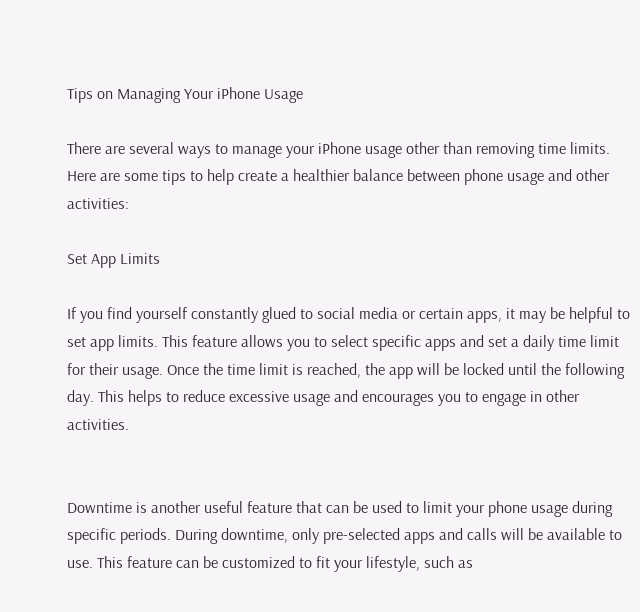Tips on Managing Your iPhone Usage

There are several ways to manage your iPhone usage other than removing time limits. Here are some tips to help create a healthier balance between phone usage and other activities:

Set App Limits

If you find yourself constantly glued to social media or certain apps, it may be helpful to set app limits. This feature allows you to select specific apps and set a daily time limit for their usage. Once the time limit is reached, the app will be locked until the following day. This helps to reduce excessive usage and encourages you to engage in other activities.


Downtime is another useful feature that can be used to limit your phone usage during specific periods. During downtime, only pre-selected apps and calls will be available to use. This feature can be customized to fit your lifestyle, such as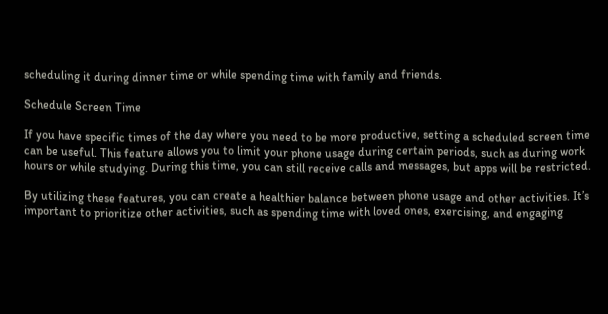scheduling it during dinner time or while spending time with family and friends.

Schedule Screen Time

If you have specific times of the day where you need to be more productive, setting a scheduled screen time can be useful. This feature allows you to limit your phone usage during certain periods, such as during work hours or while studying. During this time, you can still receive calls and messages, but apps will be restricted.

By utilizing these features, you can create a healthier balance between phone usage and other activities. It’s important to prioritize other activities, such as spending time with loved ones, exercising, and engaging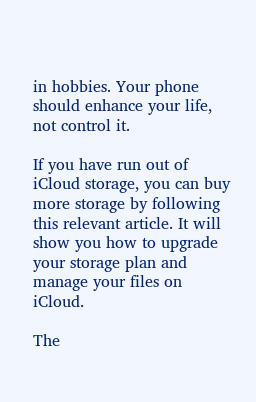in hobbies. Your phone should enhance your life, not control it.

If you have run out of iCloud storage, you can buy more storage by following this relevant article. It will show you how to upgrade your storage plan and manage your files on iCloud.

The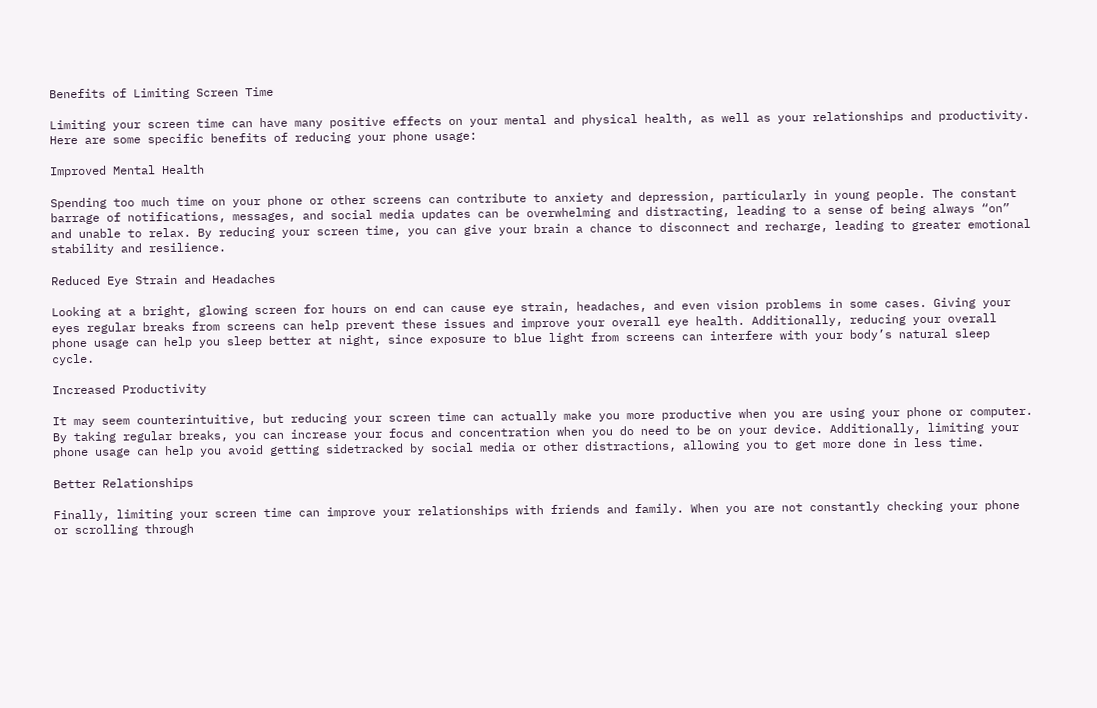Benefits of Limiting Screen Time

Limiting your screen time can have many positive effects on your mental and physical health, as well as your relationships and productivity. Here are some specific benefits of reducing your phone usage:

Improved Mental Health

Spending too much time on your phone or other screens can contribute to anxiety and depression, particularly in young people. The constant barrage of notifications, messages, and social media updates can be overwhelming and distracting, leading to a sense of being always “on” and unable to relax. By reducing your screen time, you can give your brain a chance to disconnect and recharge, leading to greater emotional stability and resilience.

Reduced Eye Strain and Headaches

Looking at a bright, glowing screen for hours on end can cause eye strain, headaches, and even vision problems in some cases. Giving your eyes regular breaks from screens can help prevent these issues and improve your overall eye health. Additionally, reducing your overall phone usage can help you sleep better at night, since exposure to blue light from screens can interfere with your body’s natural sleep cycle.

Increased Productivity

It may seem counterintuitive, but reducing your screen time can actually make you more productive when you are using your phone or computer. By taking regular breaks, you can increase your focus and concentration when you do need to be on your device. Additionally, limiting your phone usage can help you avoid getting sidetracked by social media or other distractions, allowing you to get more done in less time.

Better Relationships

Finally, limiting your screen time can improve your relationships with friends and family. When you are not constantly checking your phone or scrolling through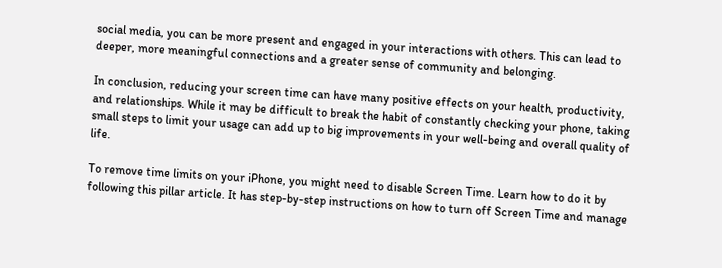social media, you can be more present and engaged in your interactions with others. This can lead to deeper, more meaningful connections and a greater sense of community and belonging.

In conclusion, reducing your screen time can have many positive effects on your health, productivity, and relationships. While it may be difficult to break the habit of constantly checking your phone, taking small steps to limit your usage can add up to big improvements in your well-being and overall quality of life.

To remove time limits on your iPhone, you might need to disable Screen Time. Learn how to do it by following this pillar article. It has step-by-step instructions on how to turn off Screen Time and manage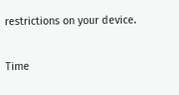restrictions on your device.

Time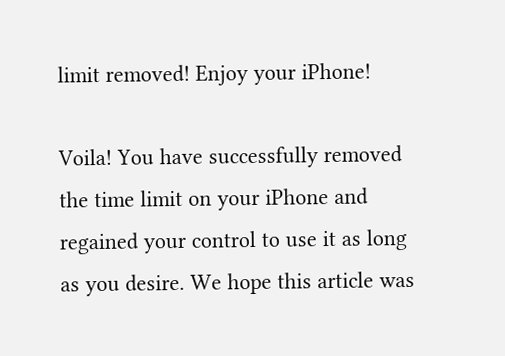limit removed! Enjoy your iPhone!

Voila! You have successfully removed the time limit on your iPhone and regained your control to use it as long as you desire. We hope this article was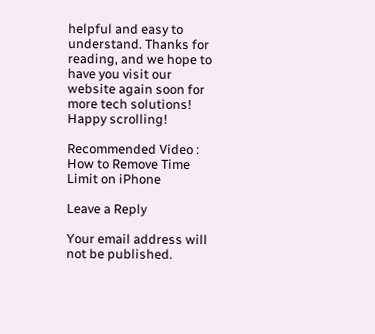helpful and easy to understand. Thanks for reading, and we hope to have you visit our website again soon for more tech solutions! Happy scrolling!

Recommended Video : How to Remove Time Limit on iPhone

Leave a Reply

Your email address will not be published.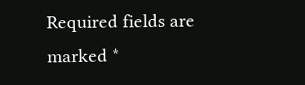Required fields are marked *